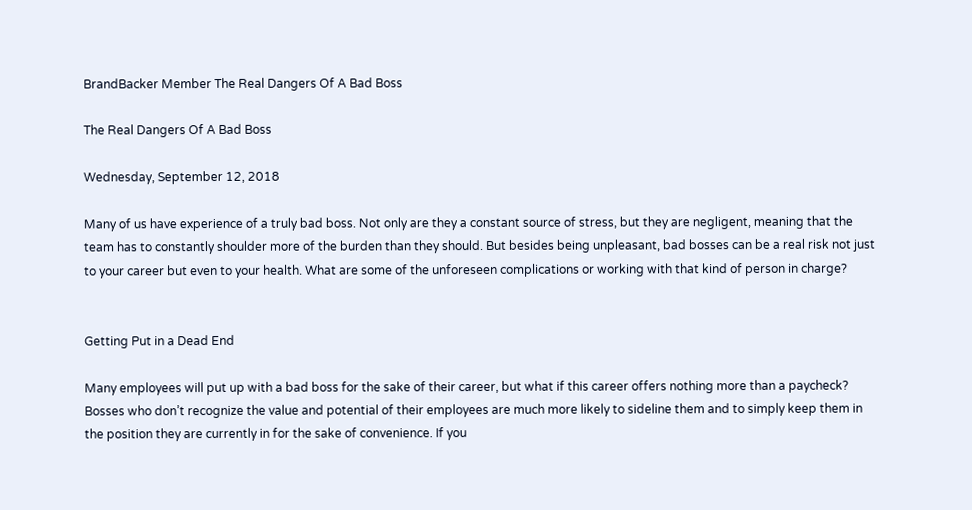BrandBacker Member The Real Dangers Of A Bad Boss

The Real Dangers Of A Bad Boss

Wednesday, September 12, 2018

Many of us have experience of a truly bad boss. Not only are they a constant source of stress, but they are negligent, meaning that the team has to constantly shoulder more of the burden than they should. But besides being unpleasant, bad bosses can be a real risk not just to your career but even to your health. What are some of the unforeseen complications or working with that kind of person in charge?


Getting Put in a Dead End

Many employees will put up with a bad boss for the sake of their career, but what if this career offers nothing more than a paycheck? Bosses who don’t recognize the value and potential of their employees are much more likely to sideline them and to simply keep them in the position they are currently in for the sake of convenience. If you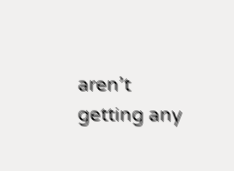aren’t getting any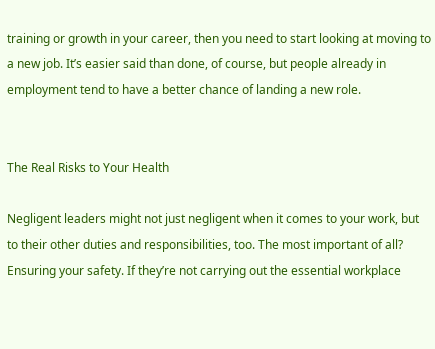training or growth in your career, then you need to start looking at moving to a new job. It’s easier said than done, of course, but people already in employment tend to have a better chance of landing a new role.


The Real Risks to Your Health

Negligent leaders might not just negligent when it comes to your work, but to their other duties and responsibilities, too. The most important of all? Ensuring your safety. If they’re not carrying out the essential workplace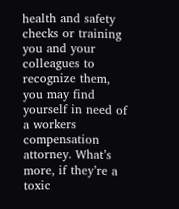health and safety checks or training you and your colleagues to recognize them, you may find yourself in need of a workers compensation attorney. What’s more, if they’re a toxic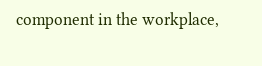component in the workplace,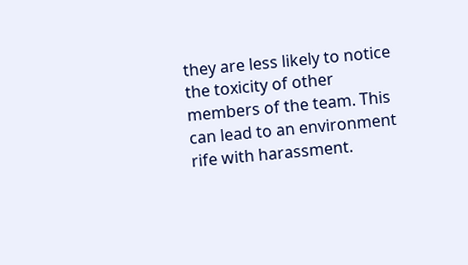they are less likely to notice the toxicity of other members of the team. This can lead to an environment rife with harassment.